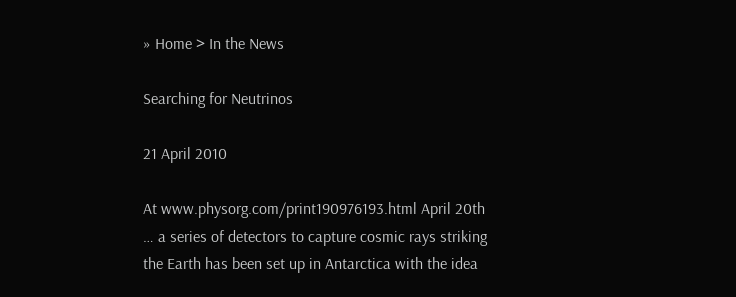» Home > In the News

Searching for Neutrinos

21 April 2010

At www.physorg.com/print190976193.html April 20th … a series of detectors to capture cosmic rays striking the Earth has been set up in Antarctica with the idea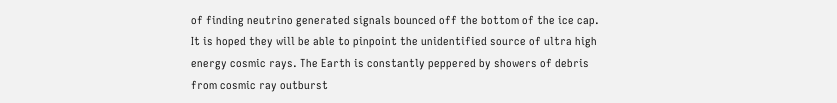of finding neutrino generated signals bounced off the bottom of the ice cap. It is hoped they will be able to pinpoint the unidentified source of ultra high energy cosmic rays. The Earth is constantly peppered by showers of debris from cosmic ray outburst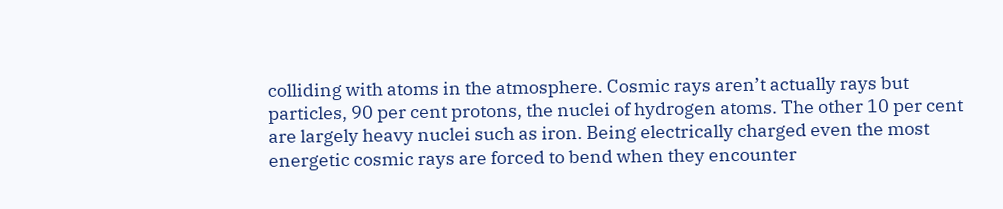colliding with atoms in the atmosphere. Cosmic rays aren’t actually rays but particles, 90 per cent protons, the nuclei of hydrogen atoms. The other 10 per cent are largely heavy nuclei such as iron. Being electrically charged even the most energetic cosmic rays are forced to bend when they encounter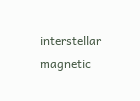interstellar magnetic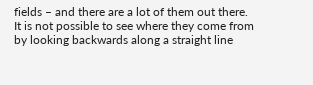fields – and there are a lot of them out there. It is not possible to see where they come from by looking backwards along a straight line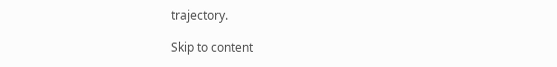trajectory.

Skip to content